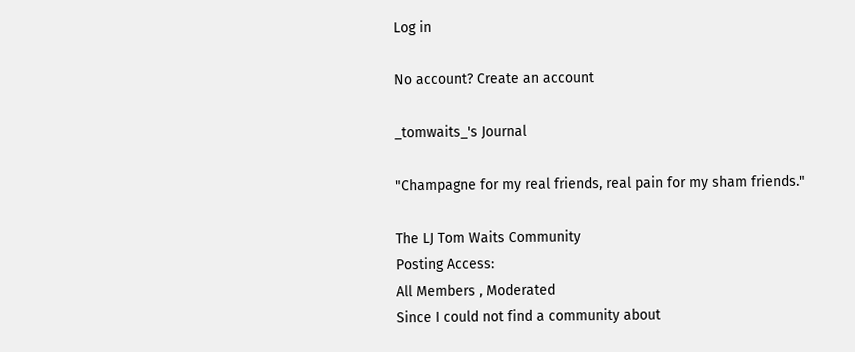Log in

No account? Create an account

_tomwaits_'s Journal

"Champagne for my real friends, real pain for my sham friends."

The LJ Tom Waits Community
Posting Access:
All Members , Moderated
Since I could not find a community about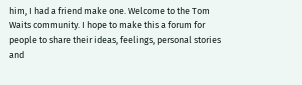him, I had a friend make one. Welcome to the Tom Waits community. I hope to make this a forum for people to share their ideas, feelings, personal stories and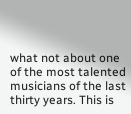what not about one of the most talented musicians of the last thirty years. This is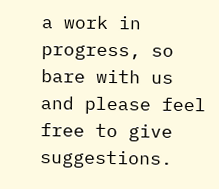a work in progress, so bare with us and please feel free to give suggestions.